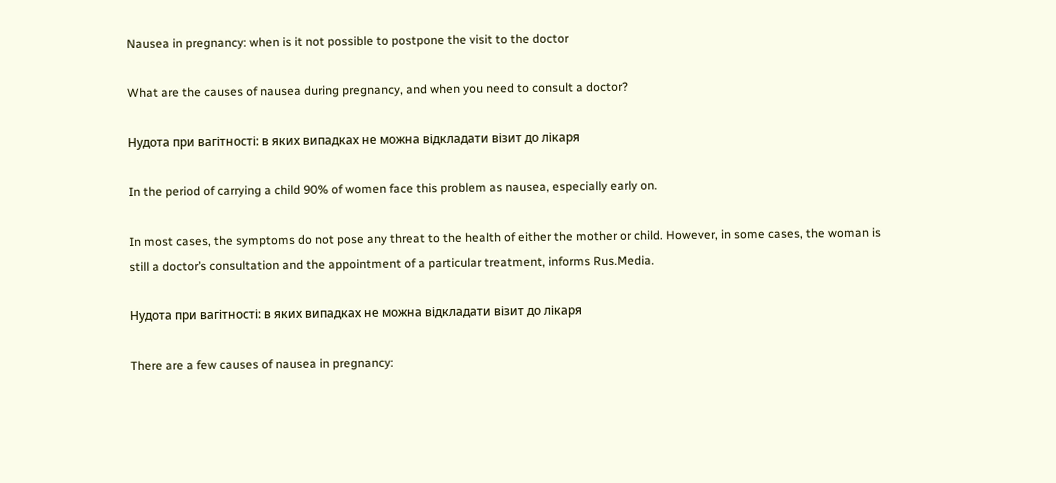Nausea in pregnancy: when is it not possible to postpone the visit to the doctor

What are the causes of nausea during pregnancy, and when you need to consult a doctor?

Нудота при вагітності: в яких випадках не можна відкладати візит до лікаря

In the period of carrying a child 90% of women face this problem as nausea, especially early on.

In most cases, the symptoms do not pose any threat to the health of either the mother or child. However, in some cases, the woman is still a doctor’s consultation and the appointment of a particular treatment, informs Rus.Media.

Нудота при вагітності: в яких випадках не можна відкладати візит до лікаря

There are a few causes of nausea in pregnancy: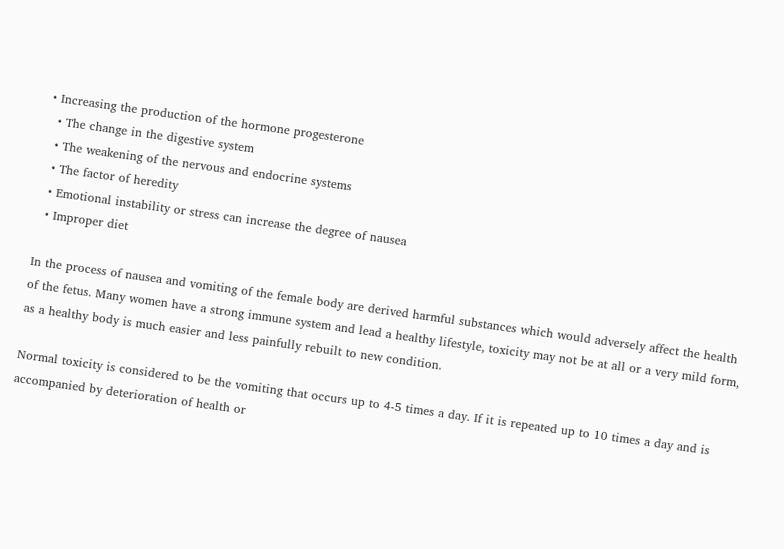• Increasing the production of the hormone progesterone
  • The change in the digestive system
  • The weakening of the nervous and endocrine systems
  • The factor of heredity
  • Emotional instability or stress can increase the degree of nausea
  • Improper diet

In the process of nausea and vomiting of the female body are derived harmful substances which would adversely affect the health of the fetus. Many women have a strong immune system and lead a healthy lifestyle, toxicity may not be at all or a very mild form, as a healthy body is much easier and less painfully rebuilt to new condition.

Normal toxicity is considered to be the vomiting that occurs up to 4-5 times a day. If it is repeated up to 10 times a day and is accompanied by deterioration of health or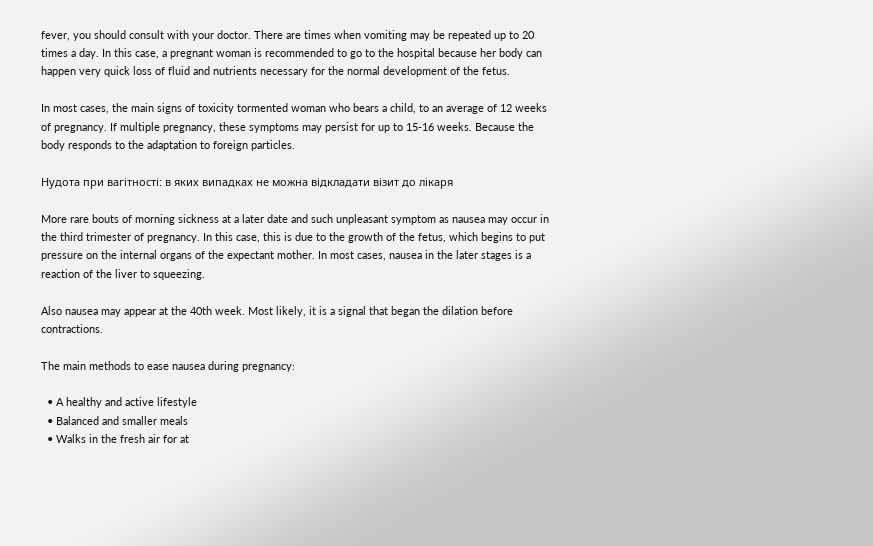fever, you should consult with your doctor. There are times when vomiting may be repeated up to 20 times a day. In this case, a pregnant woman is recommended to go to the hospital because her body can happen very quick loss of fluid and nutrients necessary for the normal development of the fetus.

In most cases, the main signs of toxicity tormented woman who bears a child, to an average of 12 weeks of pregnancy. If multiple pregnancy, these symptoms may persist for up to 15-16 weeks. Because the body responds to the adaptation to foreign particles.

Нудота при вагітності: в яких випадках не можна відкладати візит до лікаря

More rare bouts of morning sickness at a later date and such unpleasant symptom as nausea may occur in the third trimester of pregnancy. In this case, this is due to the growth of the fetus, which begins to put pressure on the internal organs of the expectant mother. In most cases, nausea in the later stages is a reaction of the liver to squeezing.

Also nausea may appear at the 40th week. Most likely, it is a signal that began the dilation before contractions.

The main methods to ease nausea during pregnancy:

  • A healthy and active lifestyle
  • Balanced and smaller meals
  • Walks in the fresh air for at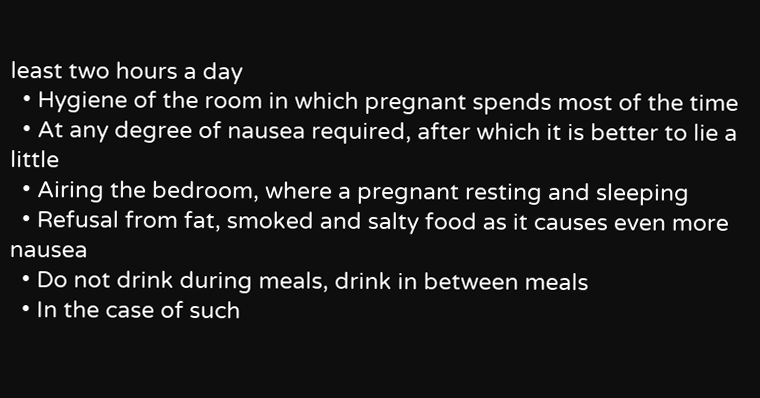least two hours a day
  • Hygiene of the room in which pregnant spends most of the time
  • At any degree of nausea required, after which it is better to lie a little
  • Airing the bedroom, where a pregnant resting and sleeping
  • Refusal from fat, smoked and salty food as it causes even more nausea
  • Do not drink during meals, drink in between meals
  • In the case of such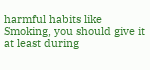harmful habits like Smoking, you should give it at least during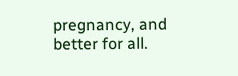pregnancy, and better for all.